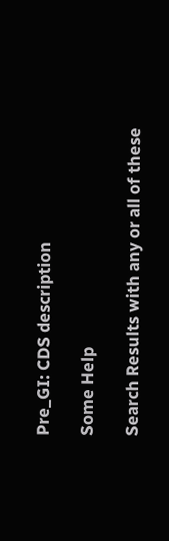Pre_GI: CDS description

Some Help

Search Results with any or all of these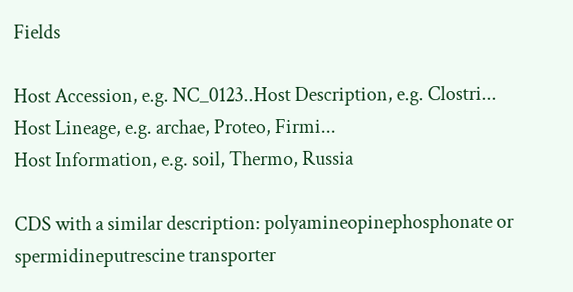Fields

Host Accession, e.g. NC_0123..Host Description, e.g. Clostri...
Host Lineage, e.g. archae, Proteo, Firmi...
Host Information, e.g. soil, Thermo, Russia

CDS with a similar description: polyamineopinephosphonate or spermidineputrescine transporter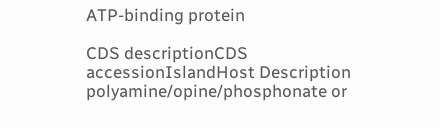ATP-binding protein

CDS descriptionCDS accessionIslandHost Description
polyamine/opine/phosphonate or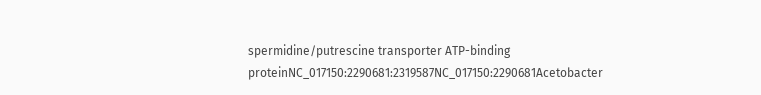spermidine/putrescine transporter ATP-binding proteinNC_017150:2290681:2319587NC_017150:2290681Acetobacter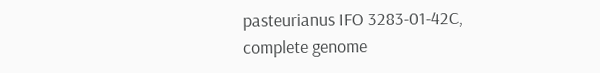pasteurianus IFO 3283-01-42C, complete genome